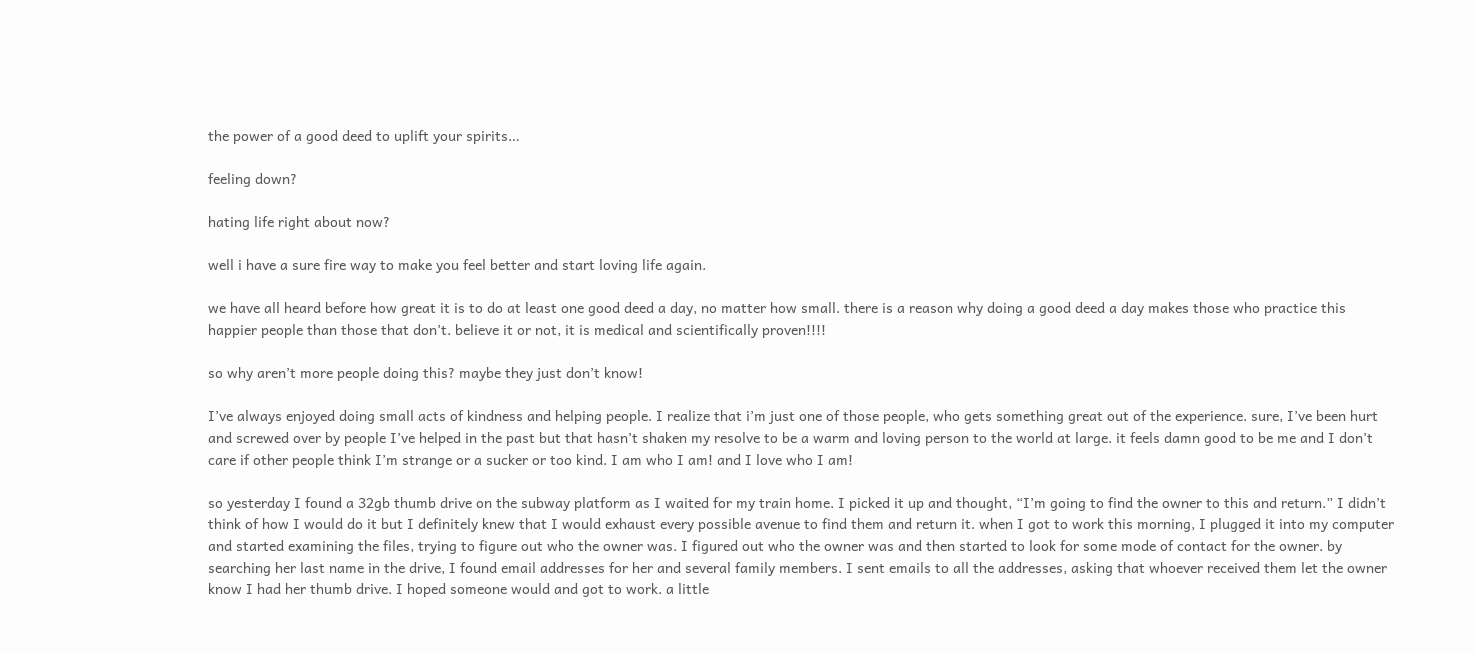the power of a good deed to uplift your spirits…

feeling down?

hating life right about now?

well i have a sure fire way to make you feel better and start loving life again.

we have all heard before how great it is to do at least one good deed a day, no matter how small. there is a reason why doing a good deed a day makes those who practice this happier people than those that don’t. believe it or not, it is medical and scientifically proven!!!!

so why aren’t more people doing this? maybe they just don’t know!

I’ve always enjoyed doing small acts of kindness and helping people. I realize that i’m just one of those people, who gets something great out of the experience. sure, I’ve been hurt and screwed over by people I’ve helped in the past but that hasn’t shaken my resolve to be a warm and loving person to the world at large. it feels damn good to be me and I don’t care if other people think I’m strange or a sucker or too kind. I am who I am! and I love who I am!

so yesterday I found a 32gb thumb drive on the subway platform as I waited for my train home. I picked it up and thought, “I’m going to find the owner to this and return.” I didn’t think of how I would do it but I definitely knew that I would exhaust every possible avenue to find them and return it. when I got to work this morning, I plugged it into my computer and started examining the files, trying to figure out who the owner was. I figured out who the owner was and then started to look for some mode of contact for the owner. by searching her last name in the drive, I found email addresses for her and several family members. I sent emails to all the addresses, asking that whoever received them let the owner know I had her thumb drive. I hoped someone would and got to work. a little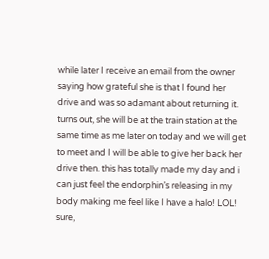while later I receive an email from the owner saying how grateful she is that I found her drive and was so adamant about returning it. turns out, she will be at the train station at the same time as me later on today and we will get to meet and I will be able to give her back her drive then. this has totally made my day and i can just feel the endorphin’s releasing in my body making me feel like I have a halo! LOL! sure,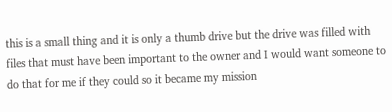this is a small thing and it is only a thumb drive but the drive was filled with files that must have been important to the owner and I would want someone to do that for me if they could so it became my mission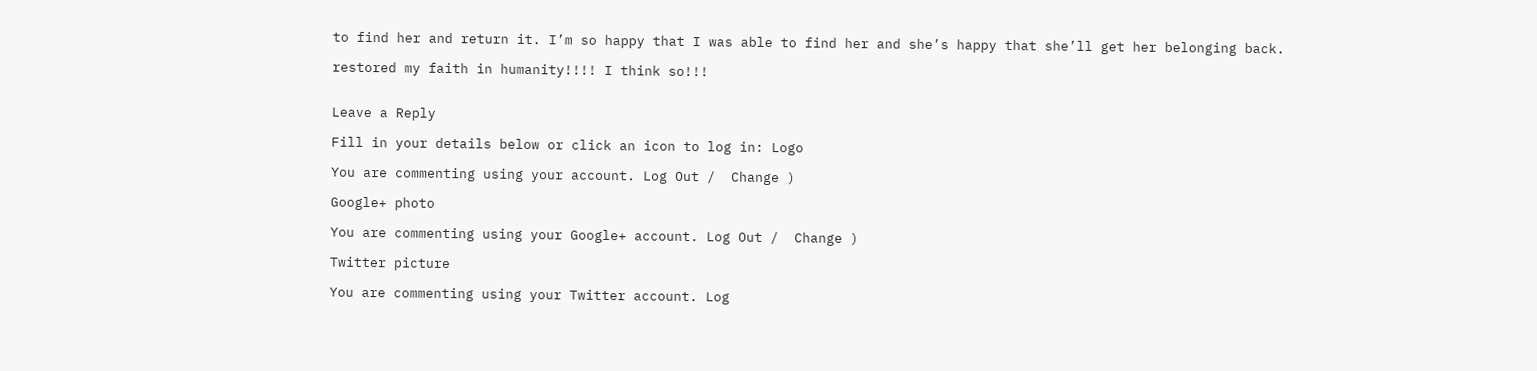to find her and return it. I’m so happy that I was able to find her and she’s happy that she’ll get her belonging back.

restored my faith in humanity!!!! I think so!!!


Leave a Reply

Fill in your details below or click an icon to log in: Logo

You are commenting using your account. Log Out /  Change )

Google+ photo

You are commenting using your Google+ account. Log Out /  Change )

Twitter picture

You are commenting using your Twitter account. Log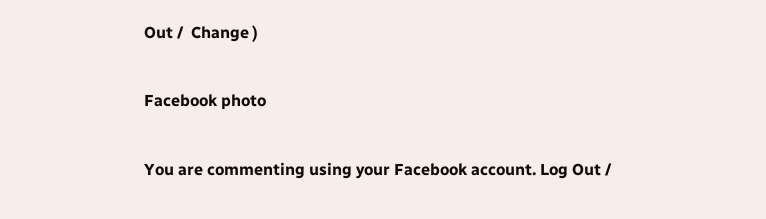Out /  Change )

Facebook photo

You are commenting using your Facebook account. Log Out /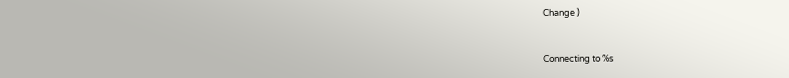Change )


Connecting to %s